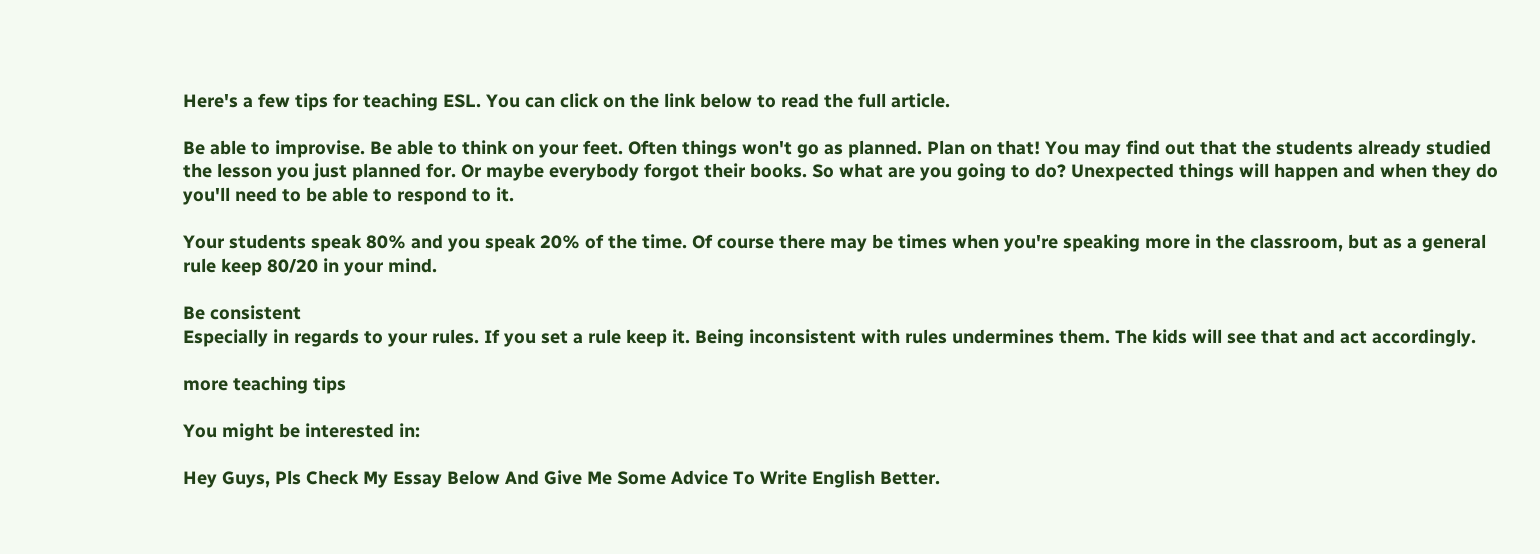Here's a few tips for teaching ESL. You can click on the link below to read the full article.

Be able to improvise. Be able to think on your feet. Often things won't go as planned. Plan on that! You may find out that the students already studied the lesson you just planned for. Or maybe everybody forgot their books. So what are you going to do? Unexpected things will happen and when they do you'll need to be able to respond to it.

Your students speak 80% and you speak 20% of the time. Of course there may be times when you're speaking more in the classroom, but as a general rule keep 80/20 in your mind.

Be consistent
Especially in regards to your rules. If you set a rule keep it. Being inconsistent with rules undermines them. The kids will see that and act accordingly.

more teaching tips

You might be interested in:

Hey Guys, Pls Check My Essay Below And Give Me Some Advice To Write English Better.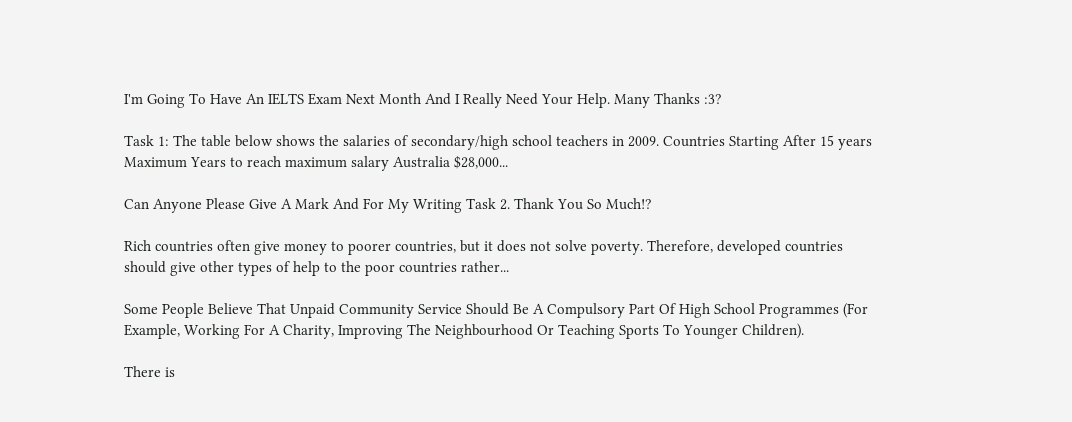I'm Going To Have An IELTS Exam Next Month And I Really Need Your Help. Many Thanks :3?

Task 1: The table below shows the salaries of secondary/high school teachers in 2009. Countries Starting After 15 years Maximum Years to reach maximum salary Australia $28,000...

Can Anyone Please Give A Mark And For My Writing Task 2. Thank You So Much!?

Rich countries often give money to poorer countries, but it does not solve poverty. Therefore, developed countries should give other types of help to the poor countries rather...

Some People Believe That Unpaid Community Service Should Be A Compulsory Part Of High School Programmes (For Example, Working For A Charity, Improving The Neighbourhood Or Teaching Sports To Younger Children).

There is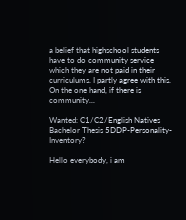a belief that highschool students have to do community service which they are not paid in their curriculums. I partly agree with this. On the one hand, if there is community...

Wanted: C1/C2/English Natives Bachelor Thesis 5DDP-Personality-Inventory?

Hello everybody, i am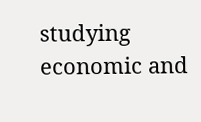studying economic and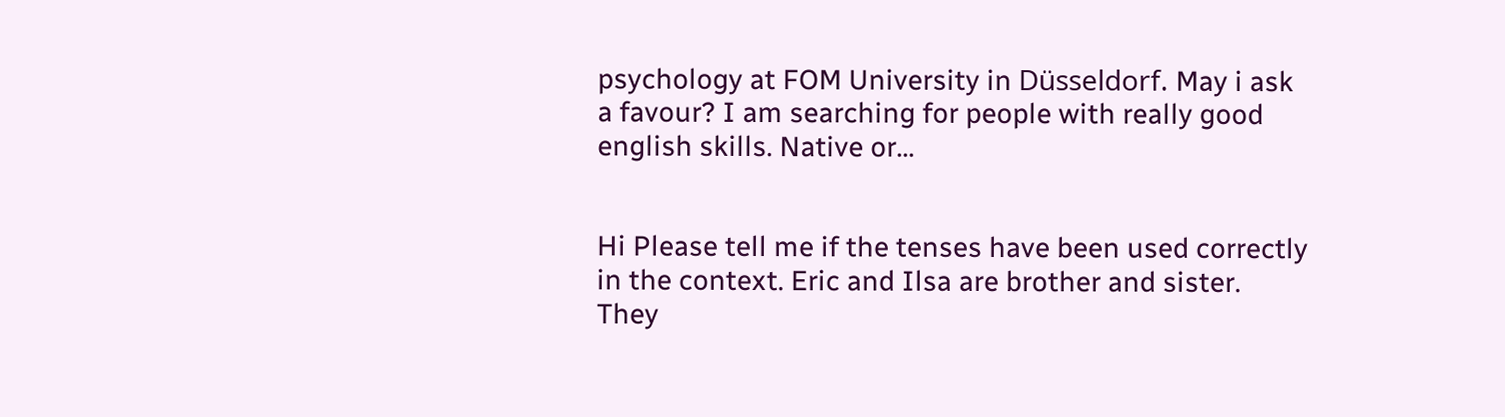psychology at FOM University in Düsseldorf. May i ask a favour? I am searching for people with really good english skills. Native or...


Hi Please tell me if the tenses have been used correctly in the context. Eric and Ilsa are brother and sister. They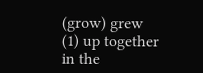(grow) grew (1) up together in the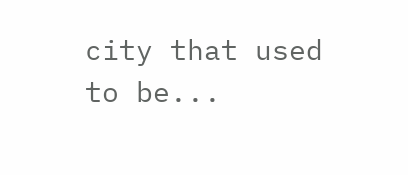city that used to be...